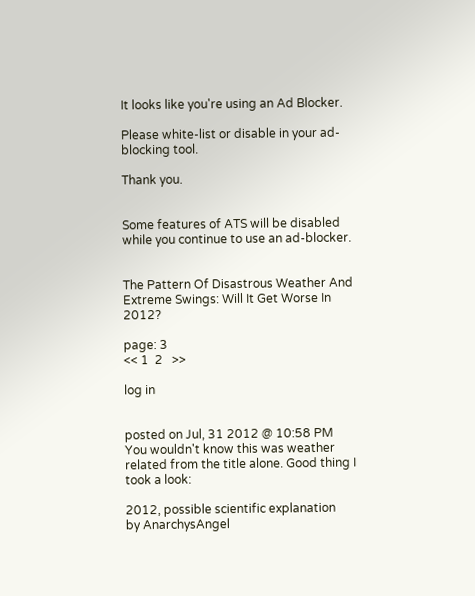It looks like you're using an Ad Blocker.

Please white-list or disable in your ad-blocking tool.

Thank you.


Some features of ATS will be disabled while you continue to use an ad-blocker.


The Pattern Of Disastrous Weather And Extreme Swings: Will It Get Worse In 2012?

page: 3
<< 1  2   >>

log in


posted on Jul, 31 2012 @ 10:58 PM
You wouldn't know this was weather related from the title alone. Good thing I took a look:

2012, possible scientific explanation
by AnarchysAngel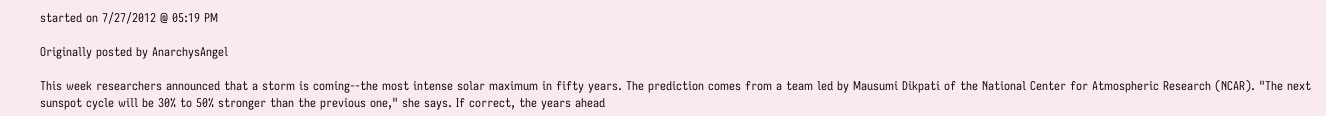started on 7/27/2012 @ 05:19 PM

Originally posted by AnarchysAngel

This week researchers announced that a storm is coming--the most intense solar maximum in fifty years. The prediction comes from a team led by Mausumi Dikpati of the National Center for Atmospheric Research (NCAR). "The next sunspot cycle will be 30% to 50% stronger than the previous one," she says. If correct, the years ahead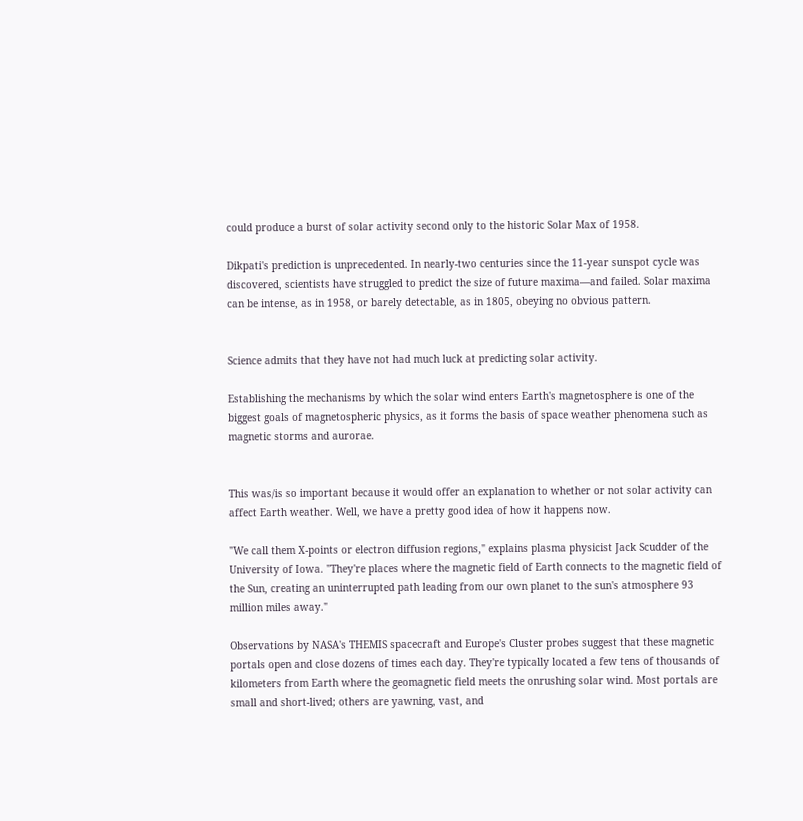could produce a burst of solar activity second only to the historic Solar Max of 1958.

Dikpati's prediction is unprecedented. In nearly-two centuries since the 11-year sunspot cycle was discovered, scientists have struggled to predict the size of future maxima—and failed. Solar maxima can be intense, as in 1958, or barely detectable, as in 1805, obeying no obvious pattern.


Science admits that they have not had much luck at predicting solar activity.

Establishing the mechanisms by which the solar wind enters Earth's magnetosphere is one of the biggest goals of magnetospheric physics, as it forms the basis of space weather phenomena such as magnetic storms and aurorae.


This was/is so important because it would offer an explanation to whether or not solar activity can affect Earth weather. Well, we have a pretty good idea of how it happens now.

"We call them X-points or electron diffusion regions," explains plasma physicist Jack Scudder of the University of Iowa. "They're places where the magnetic field of Earth connects to the magnetic field of the Sun, creating an uninterrupted path leading from our own planet to the sun's atmosphere 93 million miles away."

Observations by NASA's THEMIS spacecraft and Europe's Cluster probes suggest that these magnetic portals open and close dozens of times each day. They're typically located a few tens of thousands of kilometers from Earth where the geomagnetic field meets the onrushing solar wind. Most portals are small and short-lived; others are yawning, vast, and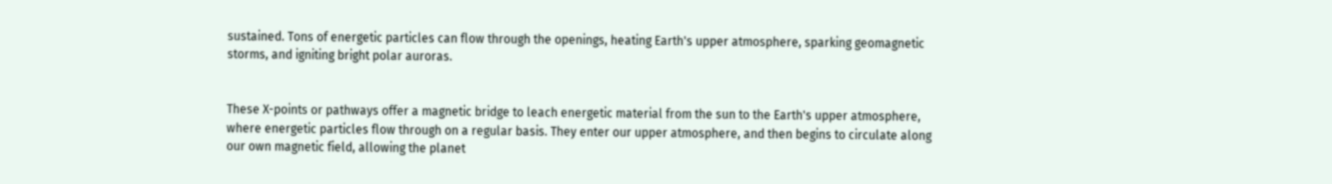sustained. Tons of energetic particles can flow through the openings, heating Earth's upper atmosphere, sparking geomagnetic storms, and igniting bright polar auroras.


These X-points or pathways offer a magnetic bridge to leach energetic material from the sun to the Earth's upper atmosphere, where energetic particles flow through on a regular basis. They enter our upper atmosphere, and then begins to circulate along our own magnetic field, allowing the planet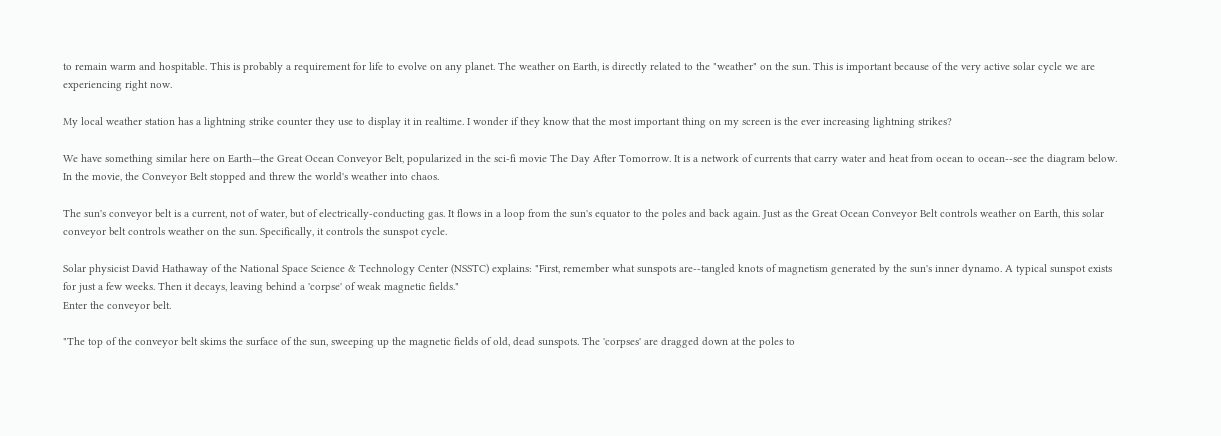to remain warm and hospitable. This is probably a requirement for life to evolve on any planet. The weather on Earth, is directly related to the "weather" on the sun. This is important because of the very active solar cycle we are experiencing right now.

My local weather station has a lightning strike counter they use to display it in realtime. I wonder if they know that the most important thing on my screen is the ever increasing lightning strikes?

We have something similar here on Earth—the Great Ocean Conveyor Belt, popularized in the sci-fi movie The Day After Tomorrow. It is a network of currents that carry water and heat from ocean to ocean--see the diagram below. In the movie, the Conveyor Belt stopped and threw the world's weather into chaos.

The sun's conveyor belt is a current, not of water, but of electrically-conducting gas. It flows in a loop from the sun's equator to the poles and back again. Just as the Great Ocean Conveyor Belt controls weather on Earth, this solar conveyor belt controls weather on the sun. Specifically, it controls the sunspot cycle.

Solar physicist David Hathaway of the National Space Science & Technology Center (NSSTC) explains: "First, remember what sunspots are--tangled knots of magnetism generated by the sun's inner dynamo. A typical sunspot exists for just a few weeks. Then it decays, leaving behind a 'corpse' of weak magnetic fields."
Enter the conveyor belt.

"The top of the conveyor belt skims the surface of the sun, sweeping up the magnetic fields of old, dead sunspots. The 'corpses' are dragged down at the poles to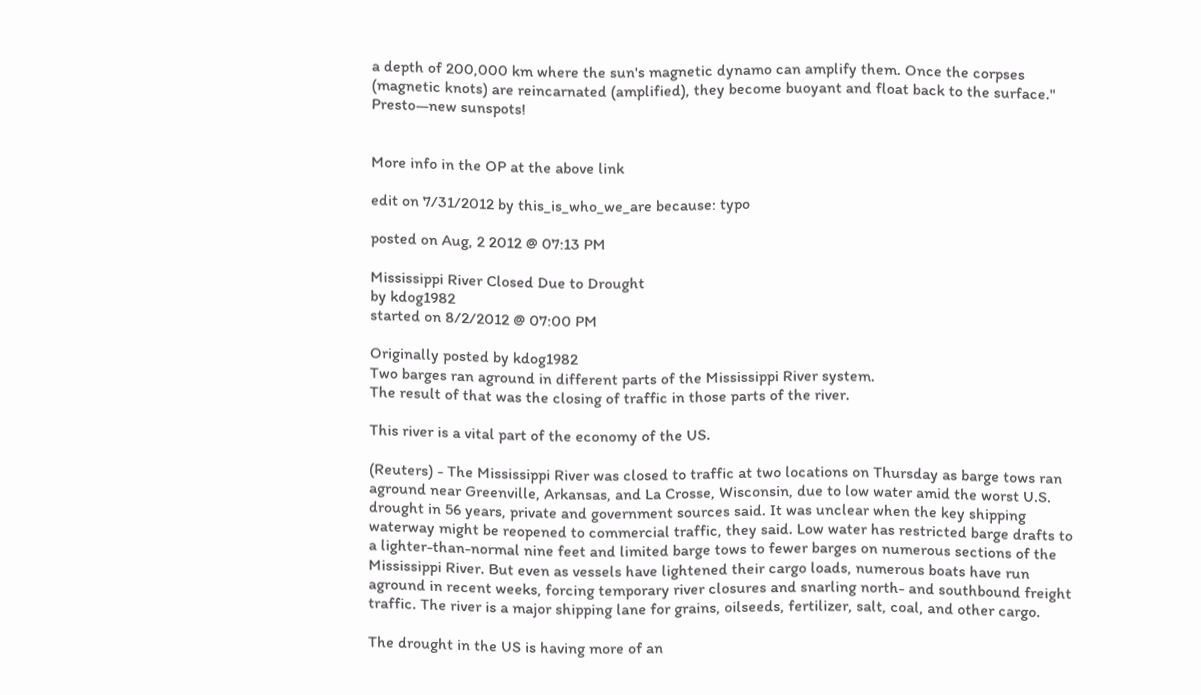a depth of 200,000 km where the sun's magnetic dynamo can amplify them. Once the corpses (magnetic knots) are reincarnated (amplified), they become buoyant and float back to the surface." Presto—new sunspots!


More info in the OP at the above link

edit on 7/31/2012 by this_is_who_we_are because: typo

posted on Aug, 2 2012 @ 07:13 PM

Mississippi River Closed Due to Drought
by kdog1982
started on 8/2/2012 @ 07:00 PM

Originally posted by kdog1982
Two barges ran aground in different parts of the Mississippi River system.
The result of that was the closing of traffic in those parts of the river.

This river is a vital part of the economy of the US.

(Reuters) - The Mississippi River was closed to traffic at two locations on Thursday as barge tows ran aground near Greenville, Arkansas, and La Crosse, Wisconsin, due to low water amid the worst U.S. drought in 56 years, private and government sources said. It was unclear when the key shipping waterway might be reopened to commercial traffic, they said. Low water has restricted barge drafts to a lighter-than-normal nine feet and limited barge tows to fewer barges on numerous sections of the Mississippi River. But even as vessels have lightened their cargo loads, numerous boats have run aground in recent weeks, forcing temporary river closures and snarling north- and southbound freight traffic. The river is a major shipping lane for grains, oilseeds, fertilizer, salt, coal, and other cargo.

The drought in the US is having more of an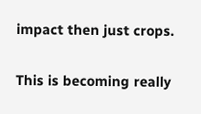impact then just crops.

This is becoming really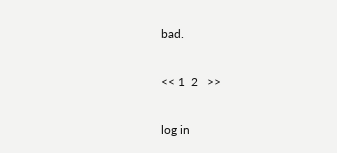bad.

<< 1  2   >>

log in